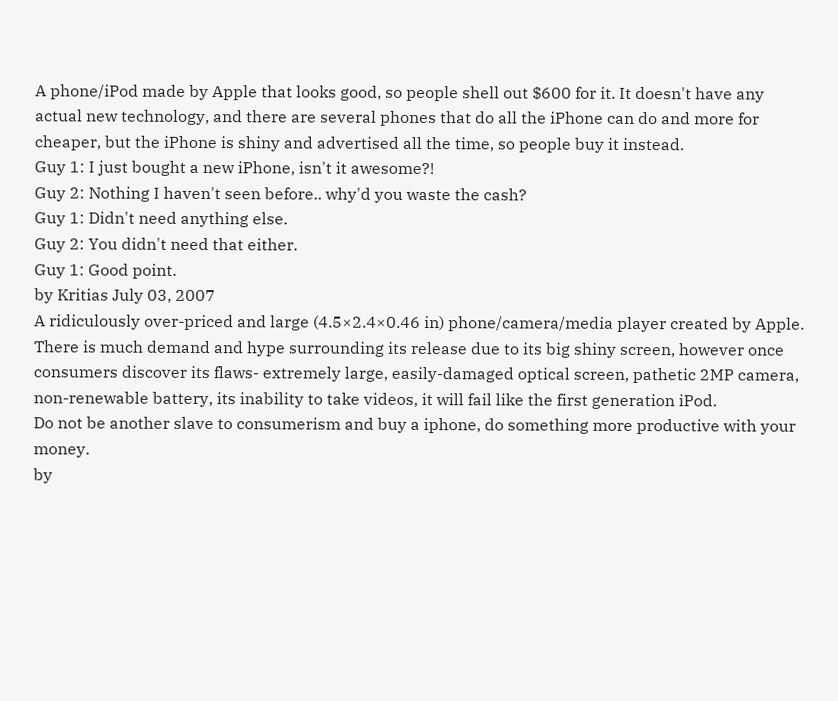A phone/iPod made by Apple that looks good, so people shell out $600 for it. It doesn't have any actual new technology, and there are several phones that do all the iPhone can do and more for cheaper, but the iPhone is shiny and advertised all the time, so people buy it instead.
Guy 1: I just bought a new iPhone, isn't it awesome?!
Guy 2: Nothing I haven't seen before.. why'd you waste the cash?
Guy 1: Didn't need anything else.
Guy 2: You didn't need that either.
Guy 1: Good point.
by Kritias July 03, 2007
A ridiculously over-priced and large (4.5×2.4×0.46 in) phone/camera/media player created by Apple. There is much demand and hype surrounding its release due to its big shiny screen, however once consumers discover its flaws- extremely large, easily-damaged optical screen, pathetic 2MP camera, non-renewable battery, its inability to take videos, it will fail like the first generation iPod.
Do not be another slave to consumerism and buy a iphone, do something more productive with your money.
by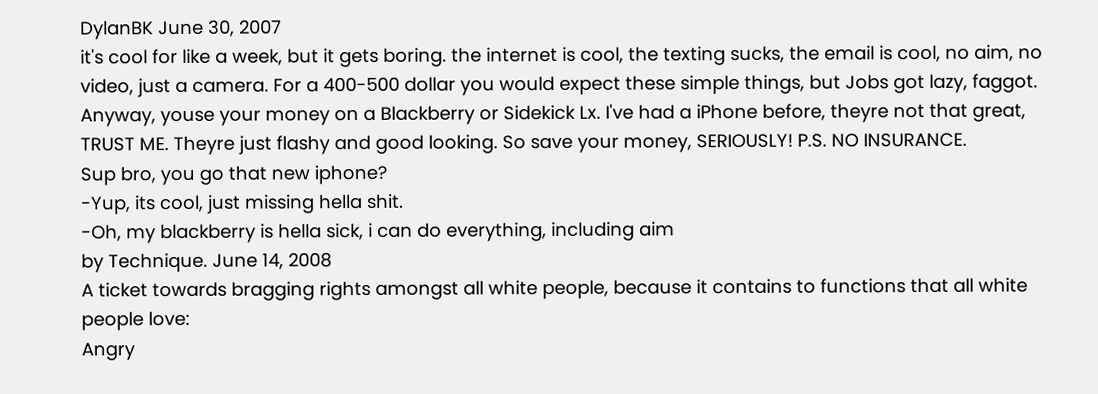DylanBK June 30, 2007
it's cool for like a week, but it gets boring. the internet is cool, the texting sucks, the email is cool, no aim, no video, just a camera. For a 400-500 dollar you would expect these simple things, but Jobs got lazy, faggot. Anyway, youse your money on a Blackberry or Sidekick Lx. I've had a iPhone before, theyre not that great, TRUST ME. Theyre just flashy and good looking. So save your money, SERIOUSLY! P.S. NO INSURANCE.
Sup bro, you go that new iphone?
-Yup, its cool, just missing hella shit.
-Oh, my blackberry is hella sick, i can do everything, including aim
by Technique. June 14, 2008
A ticket towards bragging rights amongst all white people, because it contains to functions that all white people love:
Angry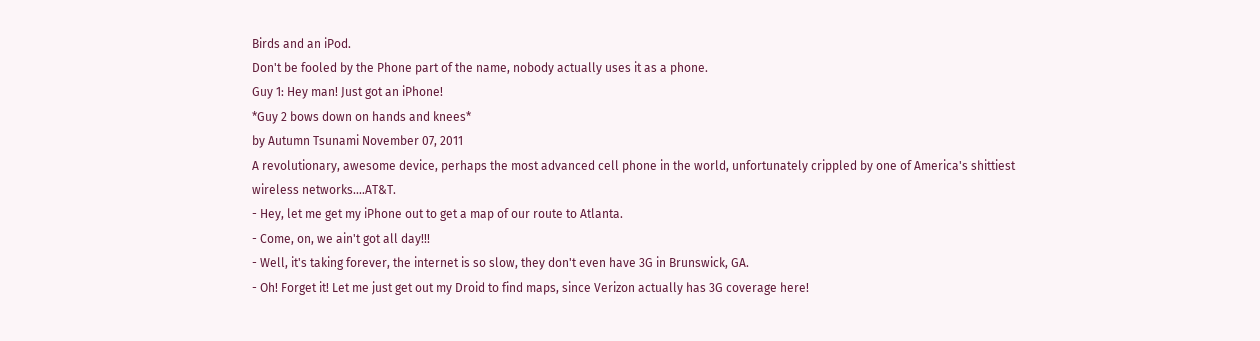Birds and an iPod.
Don't be fooled by the Phone part of the name, nobody actually uses it as a phone.
Guy 1: Hey man! Just got an iPhone!
*Guy 2 bows down on hands and knees*
by Autumn Tsunami November 07, 2011
A revolutionary, awesome device, perhaps the most advanced cell phone in the world, unfortunately crippled by one of America's shittiest wireless networks....AT&T.
- Hey, let me get my iPhone out to get a map of our route to Atlanta.
- Come, on, we ain't got all day!!!
- Well, it's taking forever, the internet is so slow, they don't even have 3G in Brunswick, GA.
- Oh! Forget it! Let me just get out my Droid to find maps, since Verizon actually has 3G coverage here!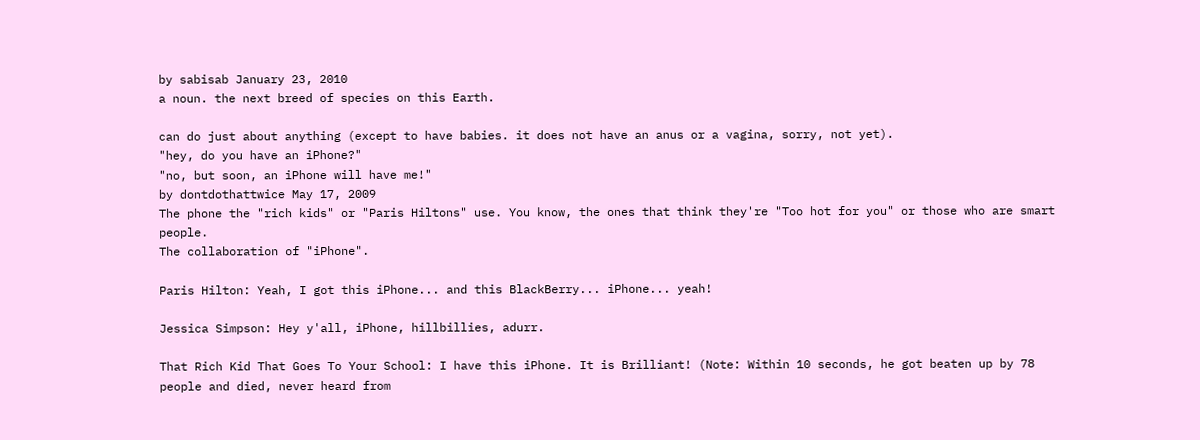by sabisab January 23, 2010
a noun. the next breed of species on this Earth.

can do just about anything (except to have babies. it does not have an anus or a vagina, sorry, not yet).
"hey, do you have an iPhone?"
"no, but soon, an iPhone will have me!"
by dontdothattwice May 17, 2009
The phone the "rich kids" or "Paris Hiltons" use. You know, the ones that think they're "Too hot for you" or those who are smart people.
The collaboration of "iPhone".

Paris Hilton: Yeah, I got this iPhone... and this BlackBerry... iPhone... yeah!

Jessica Simpson: Hey y'all, iPhone, hillbillies, adurr.

That Rich Kid That Goes To Your School: I have this iPhone. It is Brilliant! (Note: Within 10 seconds, he got beaten up by 78 people and died, never heard from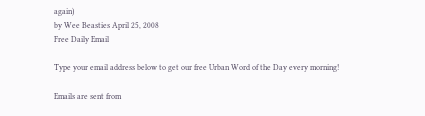again)
by Wee Beasties April 25, 2008
Free Daily Email

Type your email address below to get our free Urban Word of the Day every morning!

Emails are sent from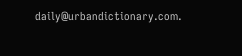daily@urbandictionary.com.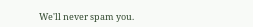We'll never spam you.